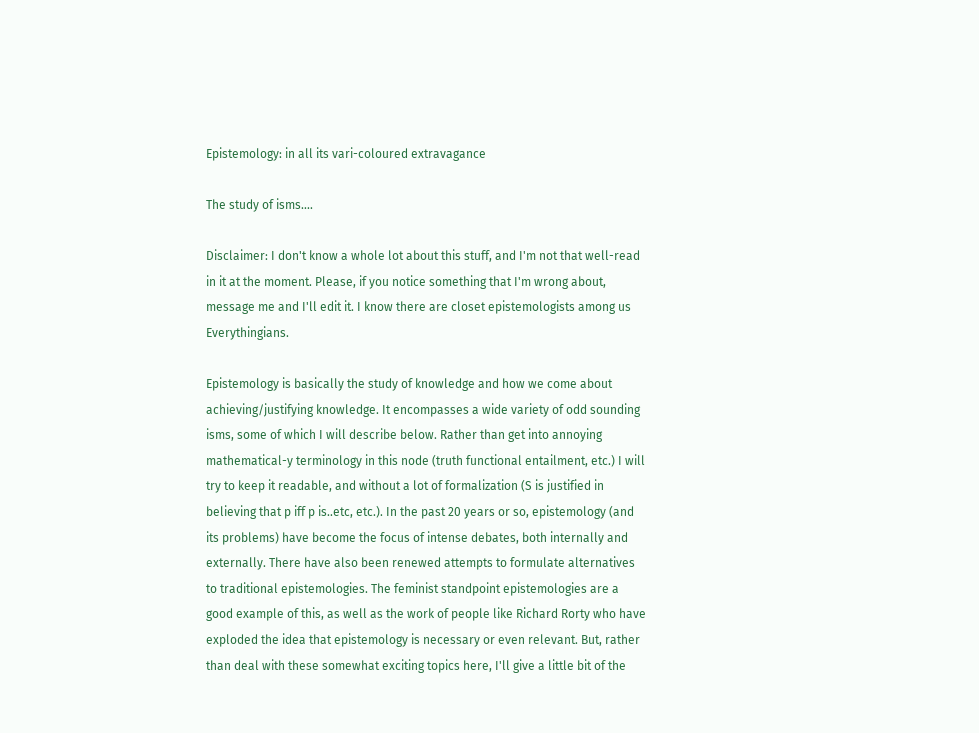Epistemology: in all its vari-coloured extravagance

The study of isms....

Disclaimer: I don't know a whole lot about this stuff, and I'm not that well-read in it at the moment. Please, if you notice something that I'm wrong about, message me and I'll edit it. I know there are closet epistemologists among us Everythingians.

Epistemology is basically the study of knowledge and how we come about achieving/justifying knowledge. It encompasses a wide variety of odd sounding isms, some of which I will describe below. Rather than get into annoying mathematical-y terminology in this node (truth functional entailment, etc.) I will try to keep it readable, and without a lot of formalization (S is justified in believing that p iff p is..etc, etc.). In the past 20 years or so, epistemology (and its problems) have become the focus of intense debates, both internally and externally. There have also been renewed attempts to formulate alternatives to traditional epistemologies. The feminist standpoint epistemologies are a good example of this, as well as the work of people like Richard Rorty who have exploded the idea that epistemology is necessary or even relevant. But, rather than deal with these somewhat exciting topics here, I'll give a little bit of the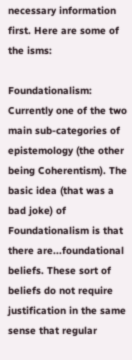necessary information first. Here are some of the isms:

Foundationalism: Currently one of the two main sub-categories of epistemology (the other being Coherentism). The basic idea (that was a bad joke) of Foundationalism is that there are...foundational beliefs. These sort of beliefs do not require justification in the same sense that regular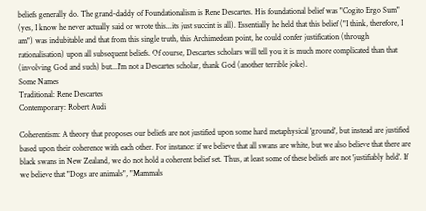beliefs generally do. The grand-daddy of Foundationalism is Rene Descartes. His foundational belief was "Cogito Ergo Sum" (yes, I know he never actually said or wrote this...its just succint is all). Essentially he held that this belief ("I think, therefore, I am") was indubitable and that from this single truth, this Archimedean point, he could confer justification (through rationalisation) upon all subsequent beliefs. Of course, Descartes scholars will tell you it is much more complicated than that (involving God and such) but...I'm not a Descartes scholar, thank God (another terrible joke).
Some Names
Traditional: Rene Descartes
Contemporary: Robert Audi

Coherentism: A theory that proposes our beliefs are not justified upon some hard metaphysical 'ground', but instead are justified based upon their coherence with each other. For instance: if we believe that all swans are white, but we also believe that there are black swans in New Zealand, we do not hold a coherent belief set. Thus, at least some of these beliefs are not 'justifiably held'. If we believe that "Dogs are animals", "Mammals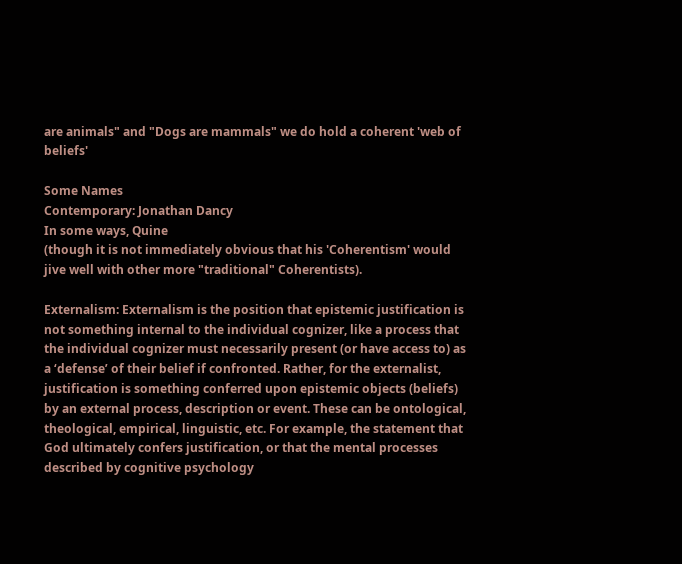are animals" and "Dogs are mammals" we do hold a coherent 'web of beliefs'

Some Names
Contemporary: Jonathan Dancy
In some ways, Quine
(though it is not immediately obvious that his 'Coherentism' would
jive well with other more "traditional" Coherentists).

Externalism: Externalism is the position that epistemic justification is not something internal to the individual cognizer, like a process that the individual cognizer must necessarily present (or have access to) as a ‘defense’ of their belief if confronted. Rather, for the externalist, justification is something conferred upon epistemic objects (beliefs) by an external process, description or event. These can be ontological, theological, empirical, linguistic, etc. For example, the statement that God ultimately confers justification, or that the mental processes described by cognitive psychology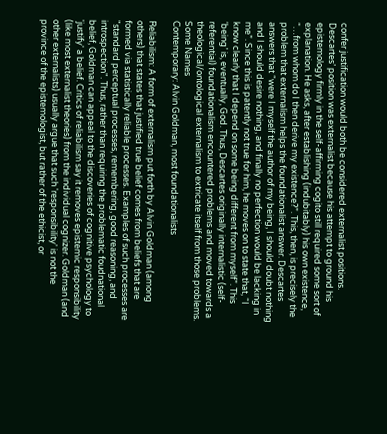confer justification would both be considered externalist positions. Descartes’ position was externalist because his attempt to ground his epistemology firmly in the self-affirming cogito still required some sort of explanation. He asks, after establishing (indubitably) his own existence, “…from whom do I then derive my existence?”. This, then, is precisely the problem that externalism helps the foundationalist answer. Descartes answers that “were I myself the author of my being, I should doubt nothing and I should desire nothing, and finally no perfection would be lacking in me”. Since this is patently not true for him, he moves on to state that, “I know clearly that I depend on some being different from myself”. This ‘being’ is, eventually, God. Thus, Descartes originally internalistic (self-referential) foundationalism encountered problems and moved towards a theological/ontological externalism to extricate itself from those problems.
Some Names
Contemporary: Alvin Goldman, most foundationalists

Reliabilism: A form of externalism put forth by Alvin Goldman (among others) that states that justified true belief comes from beliefs that are formed via statistically reliable processes. Examples of such processes are "standard perceptual processes, remembering, good reasoning, and introspection". Thus, rather than requiring the problematic foudnational belief, Goldman can appeal to the discoveries of cognitive psychology to 'justify' a belief. Critics of reliabilism say it removes epistemic responsibility (like most externalist theories) from the individual cognizer. Goldman (and other externalists) usually argue that such 'responsibility' is not the province of the epistemologist, but rather of the ethicist, or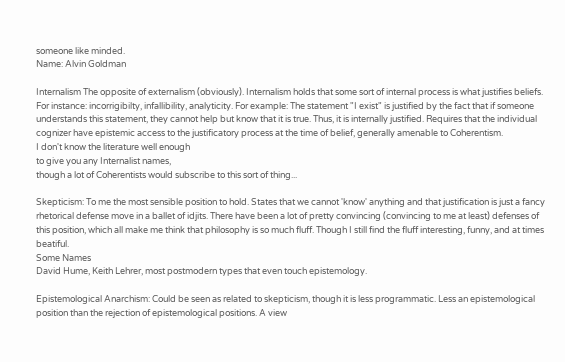someone like minded.
Name: Alvin Goldman

Internalism The opposite of externalism (obviously). Internalism holds that some sort of internal process is what justifies beliefs. For instance: incorrigibilty, infallibility, analyticity. For example: The statement "I exist" is justified by the fact that if someone understands this statement, they cannot help but know that it is true. Thus, it is internally justified. Requires that the individual cognizer have epistemic access to the justificatory process at the time of belief, generally amenable to Coherentism.
I don't know the literature well enough
to give you any Internalist names,
though a lot of Coherentists would subscribe to this sort of thing...

Skepticism: To me the most sensible position to hold. States that we cannot 'know' anything and that justification is just a fancy rhetorical defense move in a ballet of idjits. There have been a lot of pretty convincing (convincing to me at least) defenses of this position, which all make me think that philosophy is so much fluff. Though I still find the fluff interesting, funny, and at times beatiful.
Some Names
David Hume, Keith Lehrer, most postmodern types that even touch epistemology.

Epistemological Anarchism: Could be seen as related to skepticism, though it is less programmatic. Less an epistemological position than the rejection of epistemological positions. A view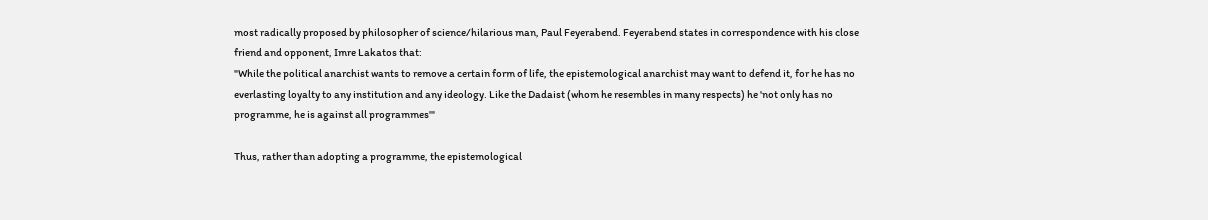most radically proposed by philosopher of science/hilarious man, Paul Feyerabend. Feyerabend states in correspondence with his close friend and opponent, Imre Lakatos that:
"While the political anarchist wants to remove a certain form of life, the epistemological anarchist may want to defend it, for he has no everlasting loyalty to any institution and any ideology. Like the Dadaist (whom he resembles in many respects) he 'not only has no programme, he is against all programmes'"

Thus, rather than adopting a programme, the epistemological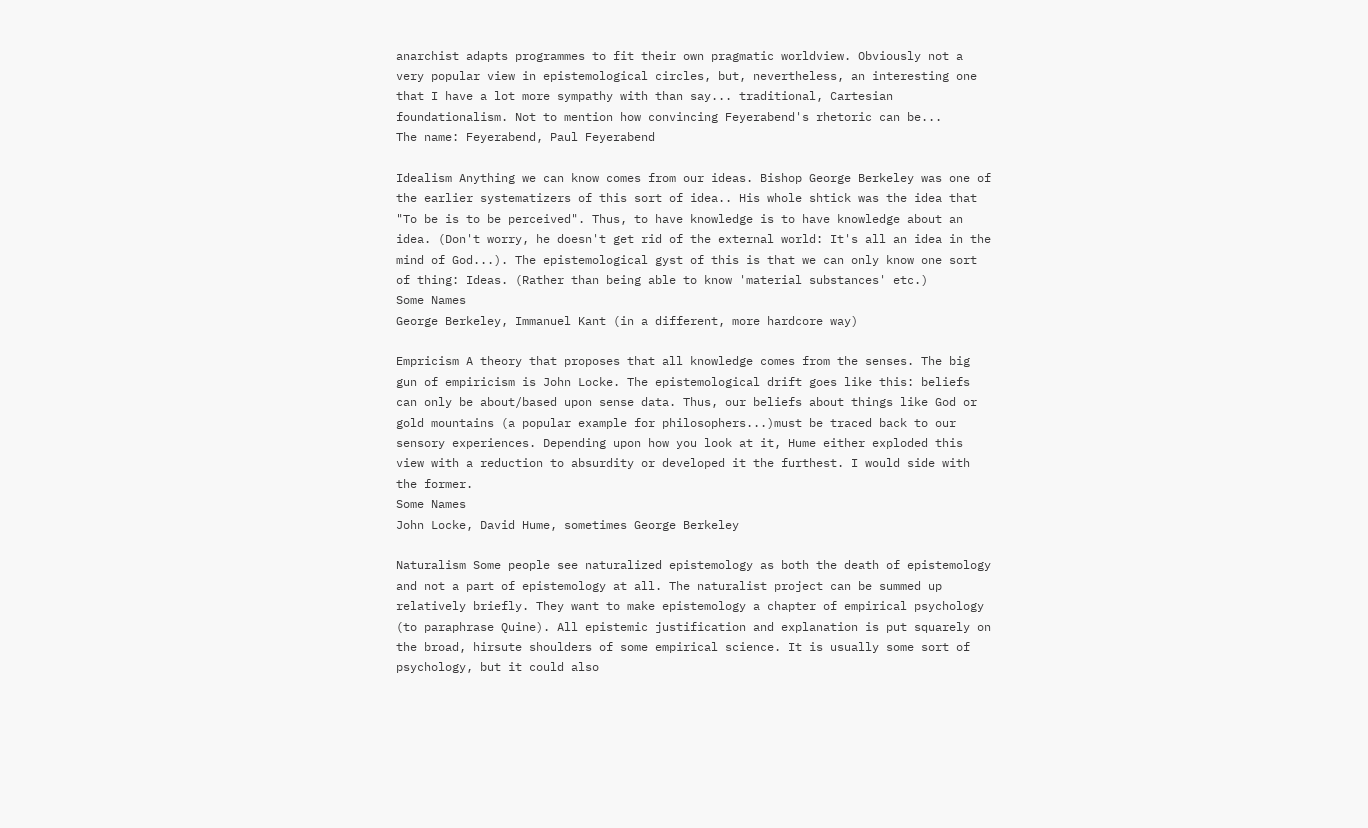anarchist adapts programmes to fit their own pragmatic worldview. Obviously not a very popular view in epistemological circles, but, nevertheless, an interesting one that I have a lot more sympathy with than say... traditional, Cartesian foundationalism. Not to mention how convincing Feyerabend's rhetoric can be...
The name: Feyerabend, Paul Feyerabend

Idealism Anything we can know comes from our ideas. Bishop George Berkeley was one of the earlier systematizers of this sort of idea.. His whole shtick was the idea that "To be is to be perceived". Thus, to have knowledge is to have knowledge about an idea. (Don't worry, he doesn't get rid of the external world: It's all an idea in the mind of God...). The epistemological gyst of this is that we can only know one sort of thing: Ideas. (Rather than being able to know 'material substances' etc.)
Some Names
George Berkeley, Immanuel Kant (in a different, more hardcore way)

Empricism A theory that proposes that all knowledge comes from the senses. The big gun of empiricism is John Locke. The epistemological drift goes like this: beliefs can only be about/based upon sense data. Thus, our beliefs about things like God or gold mountains (a popular example for philosophers...)must be traced back to our sensory experiences. Depending upon how you look at it, Hume either exploded this view with a reduction to absurdity or developed it the furthest. I would side with the former.
Some Names
John Locke, David Hume, sometimes George Berkeley

Naturalism Some people see naturalized epistemology as both the death of epistemology and not a part of epistemology at all. The naturalist project can be summed up relatively briefly. They want to make epistemology a chapter of empirical psychology (to paraphrase Quine). All epistemic justification and explanation is put squarely on the broad, hirsute shoulders of some empirical science. It is usually some sort of psychology, but it could also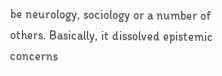be neurology, sociology or a number of others. Basically, it dissolved epistemic concerns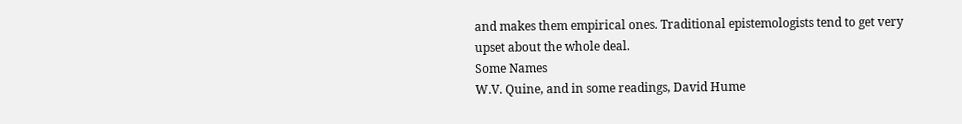and makes them empirical ones. Traditional epistemologists tend to get very upset about the whole deal.
Some Names
W.V. Quine, and in some readings, David Hume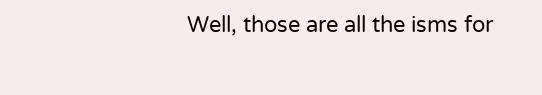Well, those are all the isms for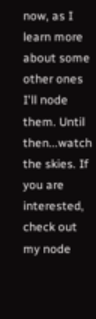now, as I learn more about some other ones I'll node them. Until then...watch the skies. If you are interested, check out my node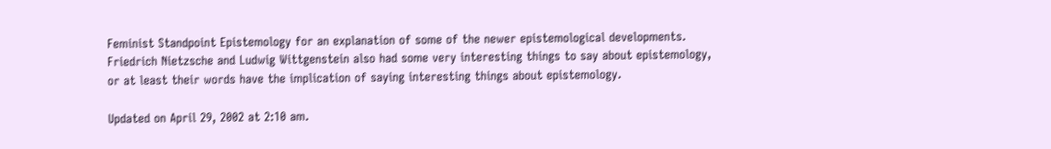Feminist Standpoint Epistemology for an explanation of some of the newer epistemological developments. Friedrich Nietzsche and Ludwig Wittgenstein also had some very interesting things to say about epistemology, or at least their words have the implication of saying interesting things about epistemology.

Updated on April 29, 2002 at 2:10 am.